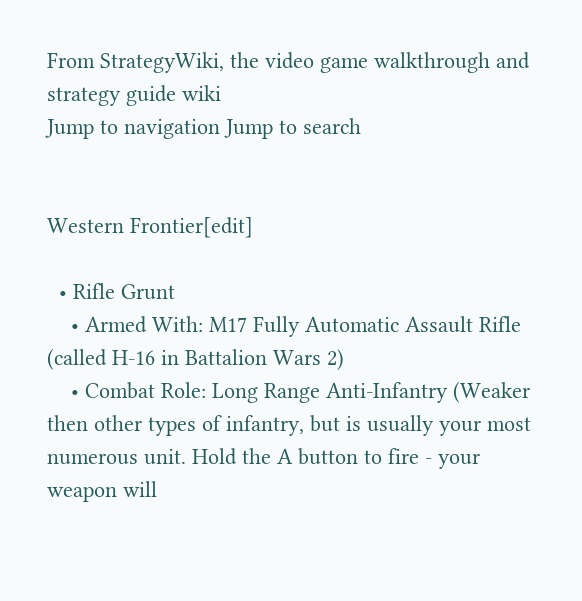From StrategyWiki, the video game walkthrough and strategy guide wiki
Jump to navigation Jump to search


Western Frontier[edit]

  • Rifle Grunt
    • Armed With: M17 Fully Automatic Assault Rifle (called H-16 in Battalion Wars 2)
    • Combat Role: Long Range Anti-Infantry (Weaker then other types of infantry, but is usually your most numerous unit. Hold the A button to fire - your weapon will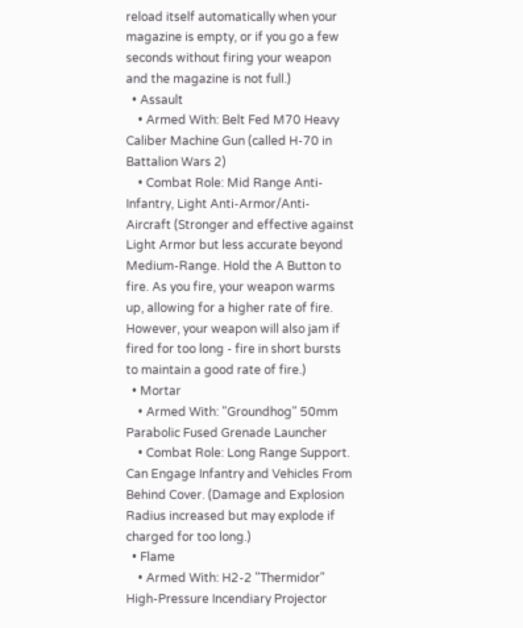reload itself automatically when your magazine is empty, or if you go a few seconds without firing your weapon and the magazine is not full.)
  • Assault
    • Armed With: Belt Fed M70 Heavy Caliber Machine Gun (called H-70 in Battalion Wars 2)
    • Combat Role: Mid Range Anti-Infantry, Light Anti-Armor/Anti-Aircraft (Stronger and effective against Light Armor but less accurate beyond Medium-Range. Hold the A Button to fire. As you fire, your weapon warms up, allowing for a higher rate of fire. However, your weapon will also jam if fired for too long - fire in short bursts to maintain a good rate of fire.)
  • Mortar
    • Armed With: "Groundhog" 50mm Parabolic Fused Grenade Launcher
    • Combat Role: Long Range Support. Can Engage Infantry and Vehicles From Behind Cover. (Damage and Explosion Radius increased but may explode if charged for too long.)
  • Flame
    • Armed With: H2-2 "Thermidor" High-Pressure Incendiary Projector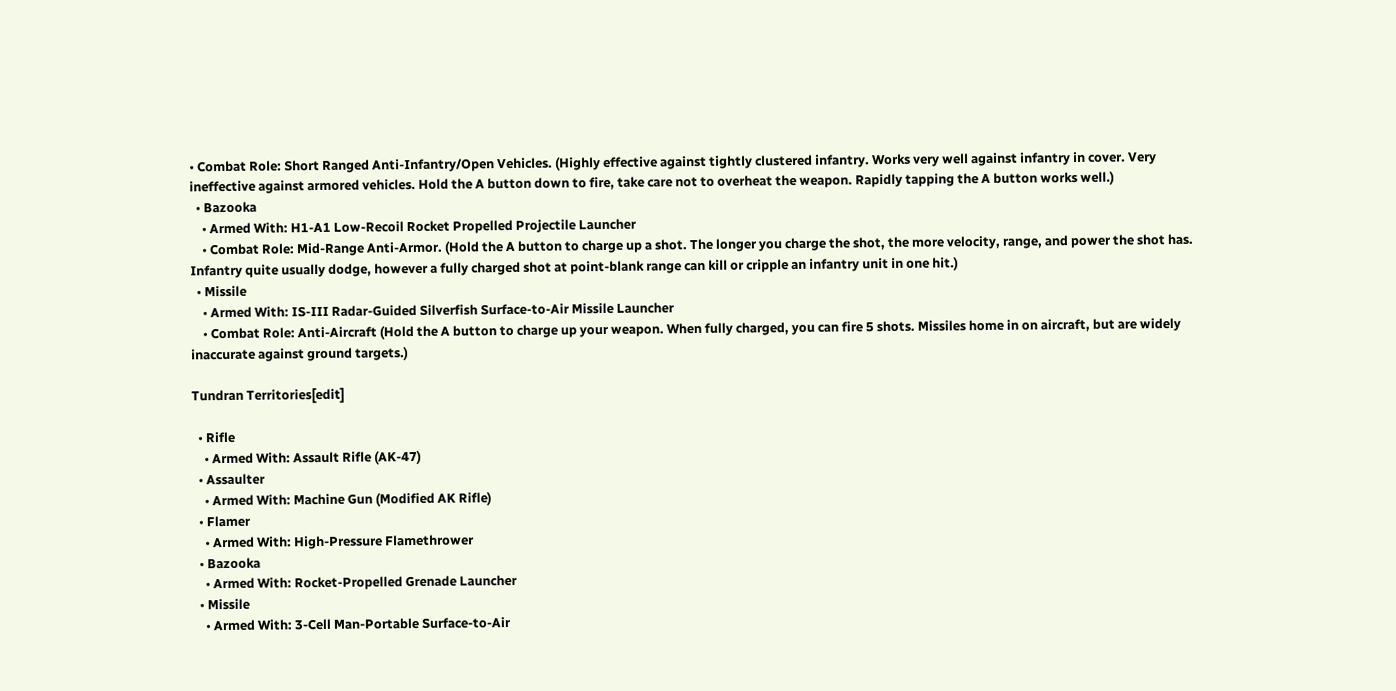• Combat Role: Short Ranged Anti-Infantry/Open Vehicles. (Highly effective against tightly clustered infantry. Works very well against infantry in cover. Very ineffective against armored vehicles. Hold the A button down to fire, take care not to overheat the weapon. Rapidly tapping the A button works well.)
  • Bazooka
    • Armed With: H1-A1 Low-Recoil Rocket Propelled Projectile Launcher
    • Combat Role: Mid-Range Anti-Armor. (Hold the A button to charge up a shot. The longer you charge the shot, the more velocity, range, and power the shot has. Infantry quite usually dodge, however a fully charged shot at point-blank range can kill or cripple an infantry unit in one hit.)
  • Missile
    • Armed With: IS-III Radar-Guided Silverfish Surface-to-Air Missile Launcher
    • Combat Role: Anti-Aircraft (Hold the A button to charge up your weapon. When fully charged, you can fire 5 shots. Missiles home in on aircraft, but are widely inaccurate against ground targets.)

Tundran Territories[edit]

  • Rifle
    • Armed With: Assault Rifle (AK-47)
  • Assaulter
    • Armed With: Machine Gun (Modified AK Rifle)
  • Flamer
    • Armed With: High-Pressure Flamethrower
  • Bazooka
    • Armed With: Rocket-Propelled Grenade Launcher
  • Missile
    • Armed With: 3-Cell Man-Portable Surface-to-Air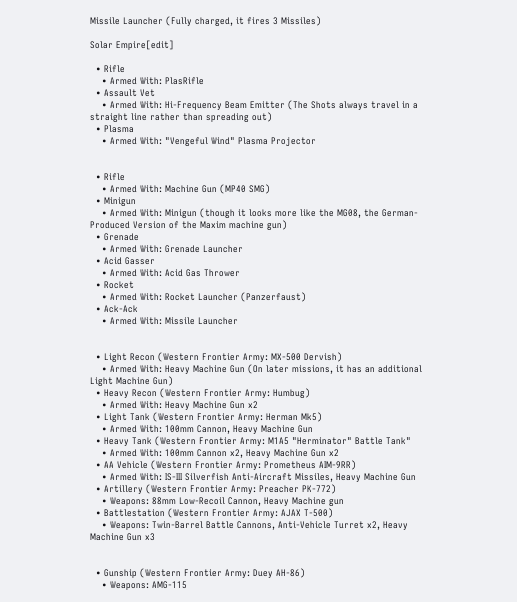Missile Launcher (Fully charged, it fires 3 Missiles)

Solar Empire[edit]

  • Rifle
    • Armed With: PlasRifle
  • Assault Vet
    • Armed With: Hi-Frequency Beam Emitter (The Shots always travel in a straight line rather than spreading out)
  • Plasma
    • Armed With: "Vengeful Wind" Plasma Projector


  • Rifle
    • Armed With: Machine Gun (MP40 SMG)
  • Minigun
    • Armed With: Minigun (though it looks more like the MG08, the German-Produced Version of the Maxim machine gun)
  • Grenade
    • Armed With: Grenade Launcher
  • Acid Gasser
    • Armed With: Acid Gas Thrower
  • Rocket
    • Armed With: Rocket Launcher (Panzerfaust)
  • Ack-Ack
    • Armed With: Missile Launcher


  • Light Recon (Western Frontier Army: MX-500 Dervish)
    • Armed With: Heavy Machine Gun (On later missions, it has an additional Light Machine Gun)
  • Heavy Recon (Western Frontier Army: Humbug)
    • Armed With: Heavy Machine Gun x2
  • Light Tank (Western Frontier Army: Herman Mk5)
    • Armed With: 100mm Cannon, Heavy Machine Gun
  • Heavy Tank (Western Frontier Army: M1A5 "Herminator" Battle Tank"
    • Armed With: 100mm Cannon x2, Heavy Machine Gun x2
  • AA Vehicle (Western Frontier Army: Prometheus AIM-9RR)
    • Armed With: IS-III Silverfish Anti-Aircraft Missiles, Heavy Machine Gun
  • Artillery (Western Frontier Army: Preacher PK-772)
    • Weapons: 88mm Low-Recoil Cannon, Heavy Machine gun
  • Battlestation (Western Frontier Army: AJAX T-500)
    • Weapons: Twin-Barrel Battle Cannons, Anti-Vehicle Turret x2, Heavy Machine Gun x3


  • Gunship (Western Frontier Army: Duey AH-86)
    • Weapons: AMG-115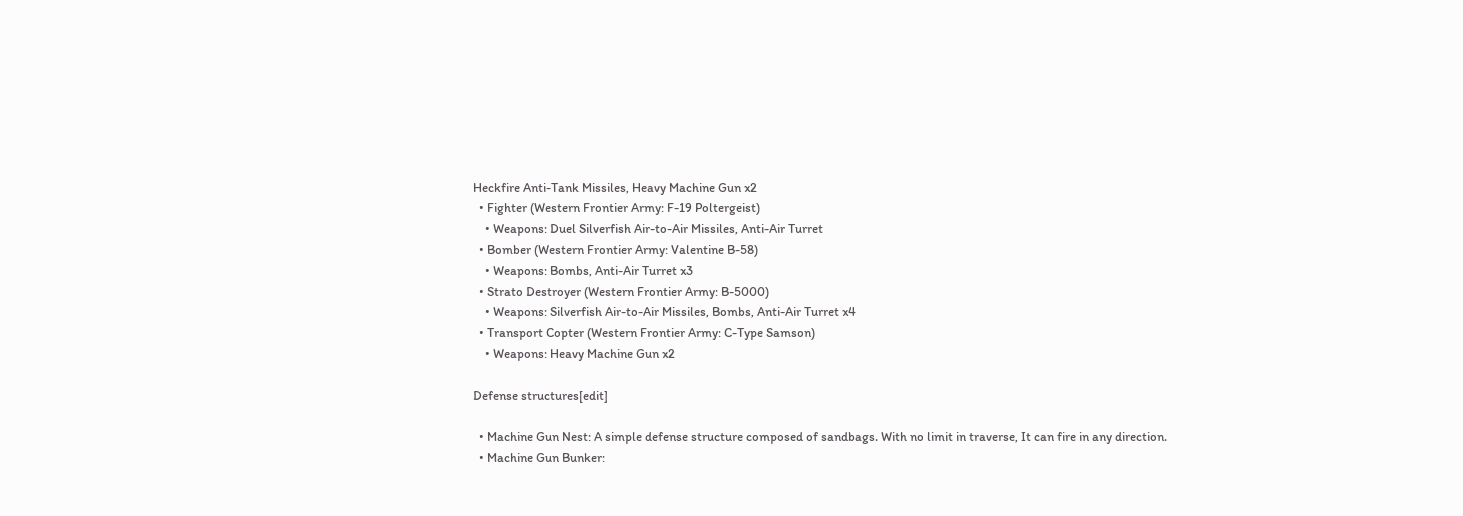Heckfire Anti-Tank Missiles, Heavy Machine Gun x2
  • Fighter (Western Frontier Army: F-19 Poltergeist)
    • Weapons: Duel Silverfish Air-to-Air Missiles, Anti-Air Turret
  • Bomber (Western Frontier Army: Valentine B-58)
    • Weapons: Bombs, Anti-Air Turret x3
  • Strato Destroyer (Western Frontier Army: B-5000)
    • Weapons: Silverfish Air-to-Air Missiles, Bombs, Anti-Air Turret x4
  • Transport Copter (Western Frontier Army: C-Type Samson)
    • Weapons: Heavy Machine Gun x2

Defense structures[edit]

  • Machine Gun Nest: A simple defense structure composed of sandbags. With no limit in traverse, It can fire in any direction.
  • Machine Gun Bunker: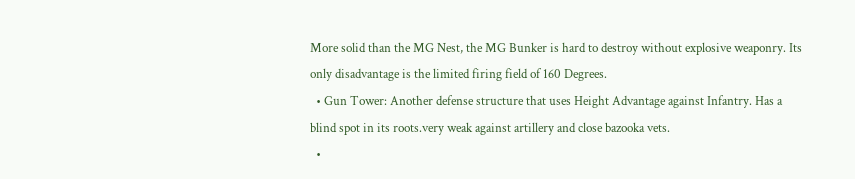More solid than the MG Nest, the MG Bunker is hard to destroy without explosive weaponry. Its only disadvantage is the limited firing field of 160 Degrees.
  • Gun Tower: Another defense structure that uses Height Advantage against Infantry. Has a blind spot in its roots.very weak against artillery and close bazooka vets.
  •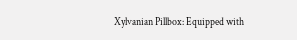Xylvanian Pillbox: Equipped with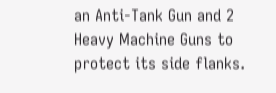an Anti-Tank Gun and 2 Heavy Machine Guns to protect its side flanks.